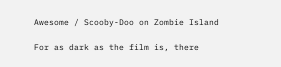Awesome / Scooby-Doo on Zombie Island

For as dark as the film is, there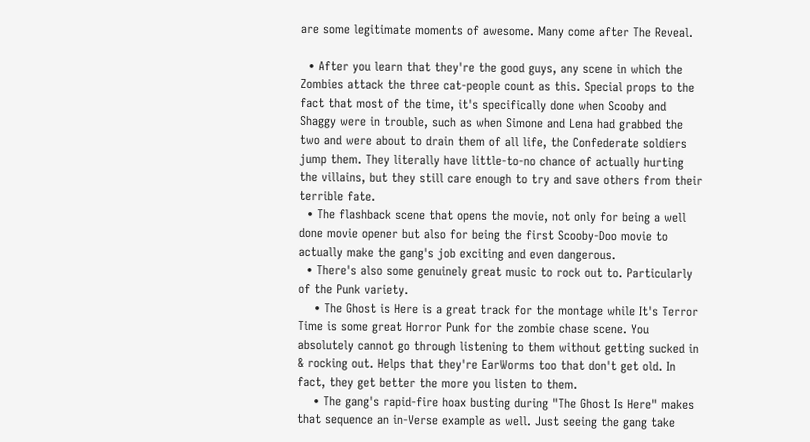are some legitimate moments of awesome. Many come after The Reveal.

  • After you learn that they're the good guys, any scene in which the Zombies attack the three cat-people count as this. Special props to the fact that most of the time, it's specifically done when Scooby and Shaggy were in trouble, such as when Simone and Lena had grabbed the two and were about to drain them of all life, the Confederate soldiers jump them. They literally have little-to-no chance of actually hurting the villains, but they still care enough to try and save others from their terrible fate.
  • The flashback scene that opens the movie, not only for being a well done movie opener but also for being the first Scooby-Doo movie to actually make the gang's job exciting and even dangerous.
  • There's also some genuinely great music to rock out to. Particularly of the Punk variety.
    • The Ghost is Here is a great track for the montage while It's Terror Time is some great Horror Punk for the zombie chase scene. You absolutely cannot go through listening to them without getting sucked in & rocking out. Helps that they're EarWorms too that don't get old. In fact, they get better the more you listen to them.
    • The gang's rapid-fire hoax busting during "The Ghost Is Here" makes that sequence an in-Verse example as well. Just seeing the gang take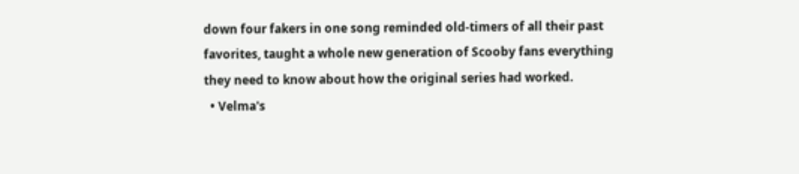down four fakers in one song reminded old-timers of all their past favorites, taught a whole new generation of Scooby fans everything they need to know about how the original series had worked.
  • Velma's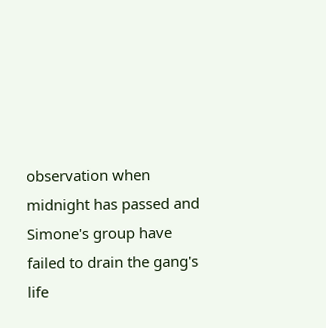observation when midnight has passed and Simone's group have failed to drain the gang's life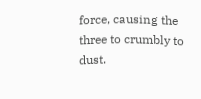force, causing the three to crumbly to dust.